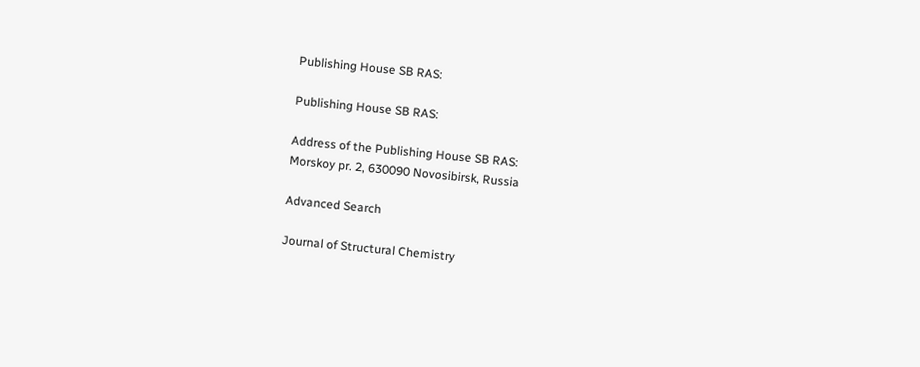Publishing House SB RAS:

Publishing House SB RAS:

Address of the Publishing House SB RAS:
Morskoy pr. 2, 630090 Novosibirsk, Russia

Advanced Search

Journal of Structural Chemistry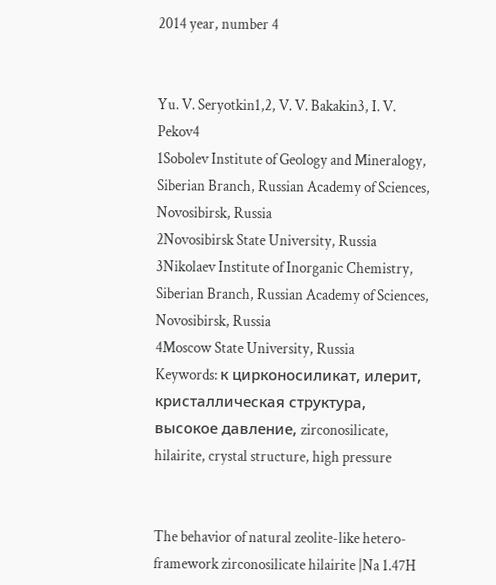2014 year, number 4


Yu. V. Seryotkin1,2, V. V. Bakakin3, I. V. Pekov4
1Sobolev Institute of Geology and Mineralogy, Siberian Branch, Russian Academy of Sciences, Novosibirsk, Russia
2Novosibirsk State University, Russia
3Nikolaev Institute of Inorganic Chemistry, Siberian Branch, Russian Academy of Sciences, Novosibirsk, Russia
4Moscow State University, Russia
Keywords: к цирконосиликат, илерит, кристаллическая структура, высокое давление, zirconosilicate, hilairite, crystal structure, high pressure


The behavior of natural zeolite-like hetero-framework zirconosilicate hilairite |Na 1.47H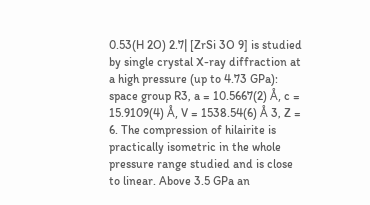0.53(H 2O) 2.7| [ZrSi 3O 9] is studied by single crystal X-ray diffraction at a high pressure (up to 4.73 GPa): space group R3, a = 10.5667(2) Å, c = 15.9109(4) Å, V = 1538.54(6) Å 3, Z = 6. The compression of hilairite is practically isometric in the whole pressure range studied and is close to linear. Above 3.5 GPa an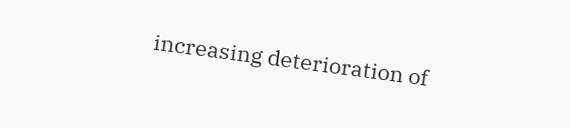increasing deterioration of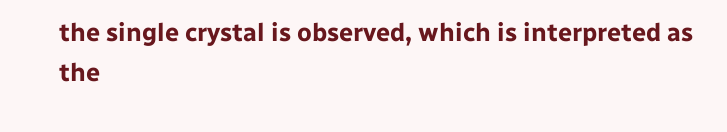the single crystal is observed, which is interpreted as the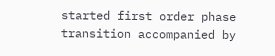started first order phase transition accompanied by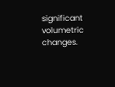significant volumetric changes.